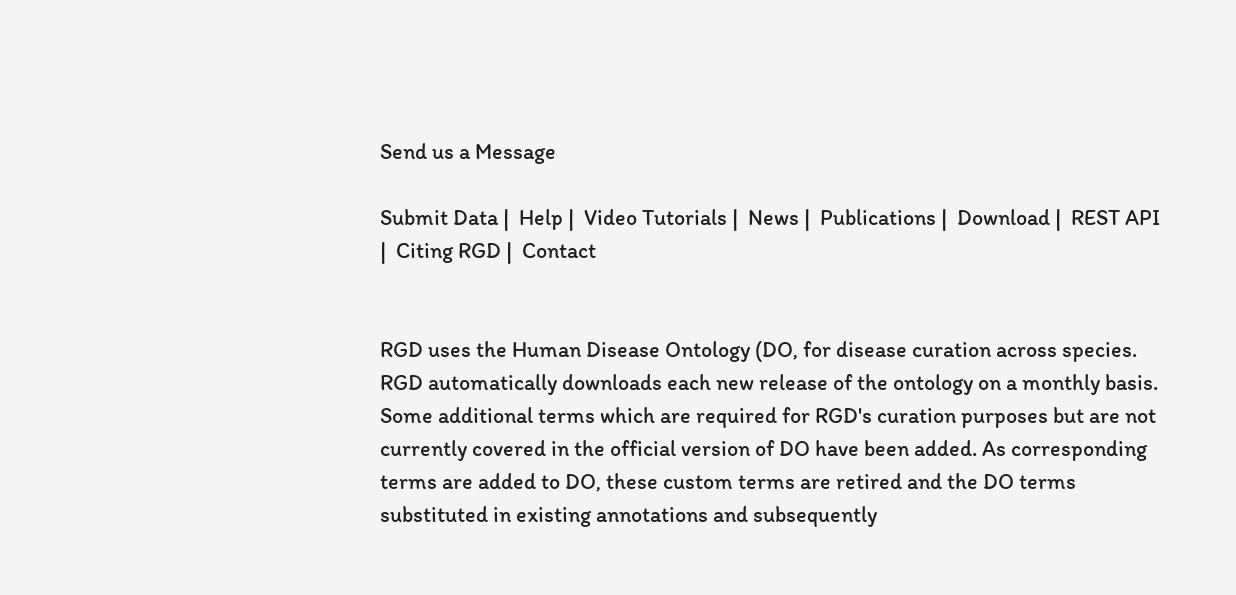Send us a Message

Submit Data |  Help |  Video Tutorials |  News |  Publications |  Download |  REST API |  Citing RGD |  Contact


RGD uses the Human Disease Ontology (DO, for disease curation across species. RGD automatically downloads each new release of the ontology on a monthly basis. Some additional terms which are required for RGD's curation purposes but are not currently covered in the official version of DO have been added. As corresponding terms are added to DO, these custom terms are retired and the DO terms substituted in existing annotations and subsequently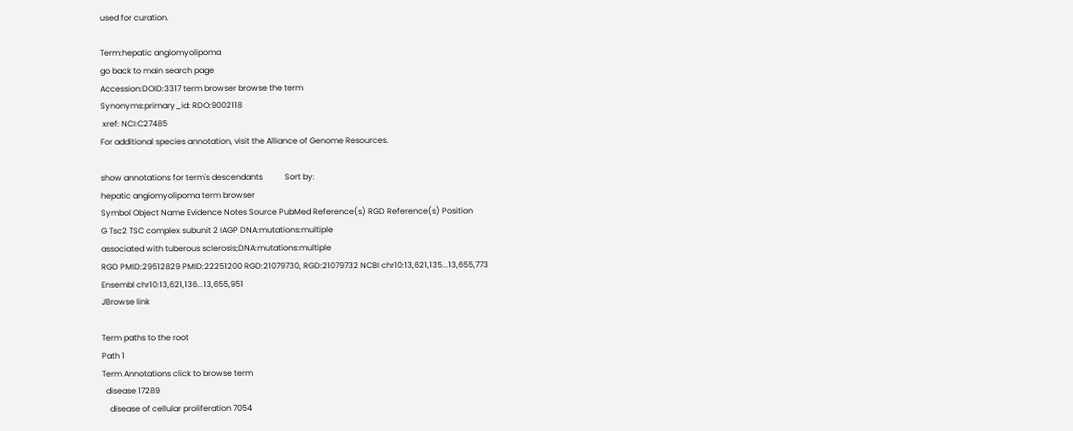used for curation.

Term:hepatic angiomyolipoma
go back to main search page
Accession:DOID:3317 term browser browse the term
Synonyms:primary_id: RDO:9002118
 xref: NCI:C27485
For additional species annotation, visit the Alliance of Genome Resources.

show annotations for term's descendants           Sort by:
hepatic angiomyolipoma term browser
Symbol Object Name Evidence Notes Source PubMed Reference(s) RGD Reference(s) Position
G Tsc2 TSC complex subunit 2 IAGP DNA:mutations:multiple
associated with tuberous sclerosis;DNA:mutations:multiple
RGD PMID:29512829 PMID:22251200 RGD:21079730, RGD:21079732 NCBI chr10:13,621,135...13,655,773
Ensembl chr10:13,621,136...13,655,951
JBrowse link

Term paths to the root
Path 1
Term Annotations click to browse term
  disease 17289
    disease of cellular proliferation 7054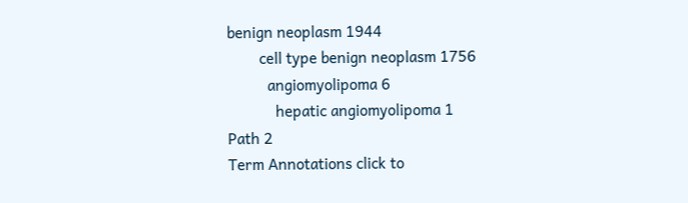benign neoplasm 1944
        cell type benign neoplasm 1756
          angiomyolipoma 6
            hepatic angiomyolipoma 1
Path 2
Term Annotations click to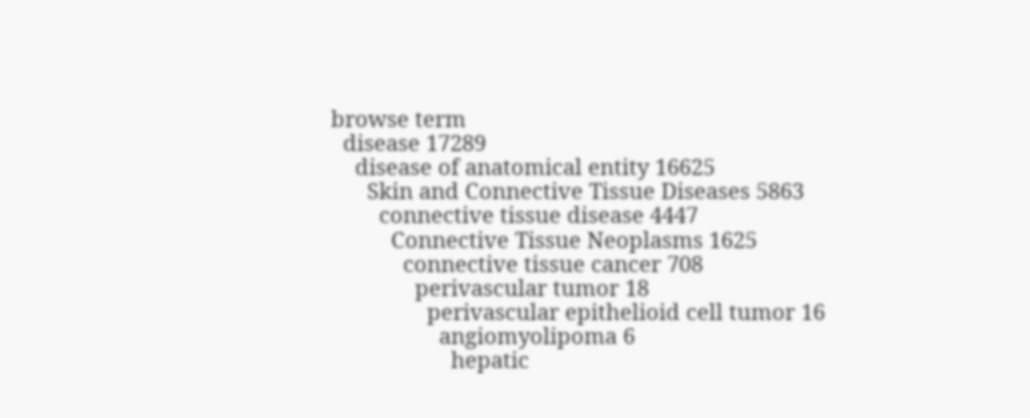browse term
  disease 17289
    disease of anatomical entity 16625
      Skin and Connective Tissue Diseases 5863
        connective tissue disease 4447
          Connective Tissue Neoplasms 1625
            connective tissue cancer 708
              perivascular tumor 18
                perivascular epithelioid cell tumor 16
                  angiomyolipoma 6
                    hepatic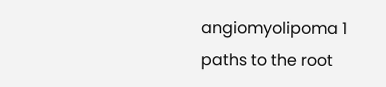angiomyolipoma 1
paths to the root